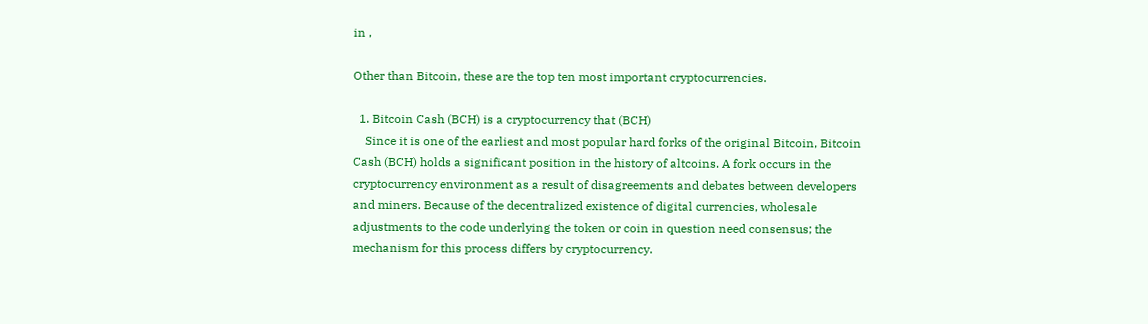in ,

Other than Bitcoin, these are the top ten most important cryptocurrencies.

  1. Bitcoin Cash (BCH) is a cryptocurrency that (BCH)
    Since it is one of the earliest and most popular hard forks of the original Bitcoin, Bitcoin Cash (BCH) holds a significant position in the history of altcoins. A fork occurs in the cryptocurrency environment as a result of disagreements and debates between developers and miners. Because of the decentralized existence of digital currencies, wholesale adjustments to the code underlying the token or coin in question need consensus; the mechanism for this process differs by cryptocurrency.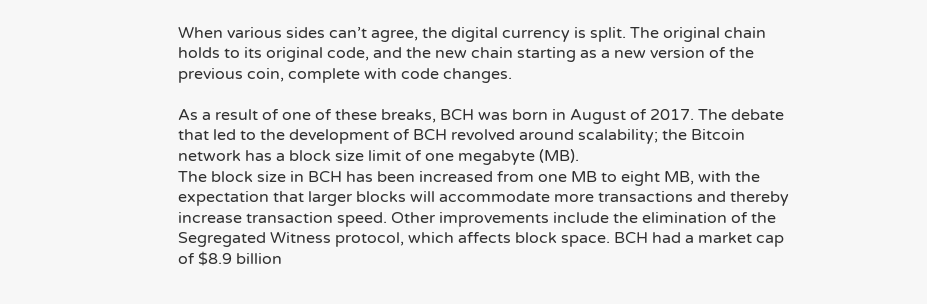When various sides can’t agree, the digital currency is split. The original chain holds to its original code, and the new chain starting as a new version of the previous coin, complete with code changes.

As a result of one of these breaks, BCH was born in August of 2017. The debate that led to the development of BCH revolved around scalability; the Bitcoin network has a block size limit of one megabyte (MB).
The block size in BCH has been increased from one MB to eight MB, with the expectation that larger blocks will accommodate more transactions and thereby increase transaction speed. Other improvements include the elimination of the Segregated Witness protocol, which affects block space. BCH had a market cap of $8.9 billion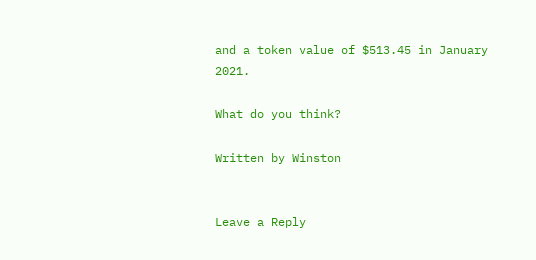and a token value of $513.45 in January 2021.

What do you think?

Written by Winston


Leave a Reply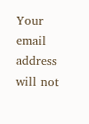Your email address will not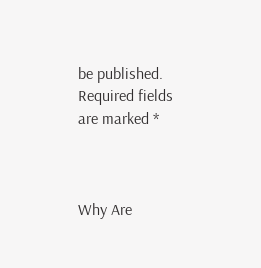be published. Required fields are marked *



Why Are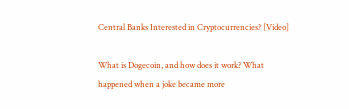Central Banks Interested in Cryptocurrencies? [Video]

What is Dogecoin, and how does it work? What happened when a joke became more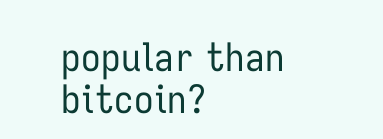popular than bitcoin?